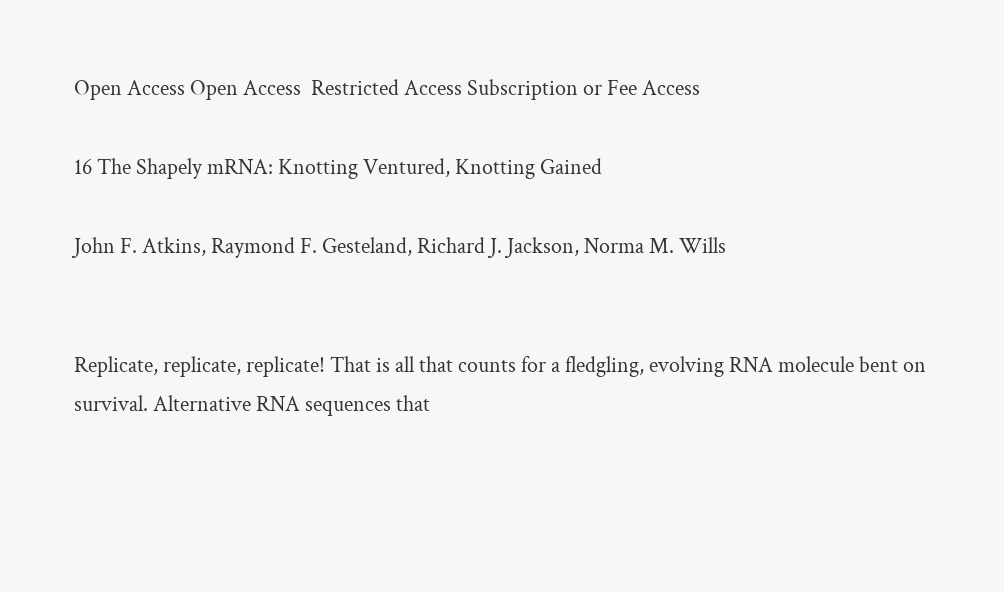Open Access Open Access  Restricted Access Subscription or Fee Access

16 The Shapely mRNA: Knotting Ventured, Knotting Gained

John F. Atkins, Raymond F. Gesteland, Richard J. Jackson, Norma M. Wills


Replicate, replicate, replicate! That is all that counts for a fledgling, evolving RNA molecule bent on survival. Alternative RNA sequences that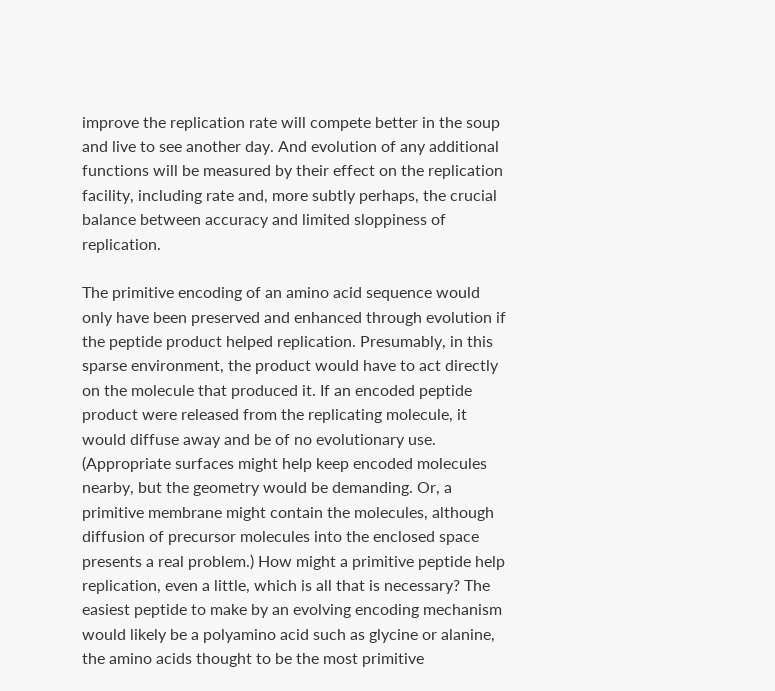improve the replication rate will compete better in the soup and live to see another day. And evolution of any additional functions will be measured by their effect on the replication facility, including rate and, more subtly perhaps, the crucial balance between accuracy and limited sloppiness of replication.

The primitive encoding of an amino acid sequence would only have been preserved and enhanced through evolution if the peptide product helped replication. Presumably, in this sparse environment, the product would have to act directly on the molecule that produced it. If an encoded peptide product were released from the replicating molecule, it would diffuse away and be of no evolutionary use. (Appropriate surfaces might help keep encoded molecules nearby, but the geometry would be demanding. Or, a primitive membrane might contain the molecules, although diffusion of precursor molecules into the enclosed space presents a real problem.) How might a primitive peptide help replication, even a little, which is all that is necessary? The easiest peptide to make by an evolving encoding mechanism would likely be a polyamino acid such as glycine or alanine, the amino acids thought to be the most primitive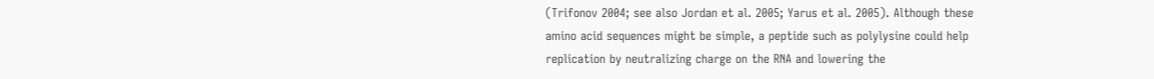(Trifonov 2004; see also Jordan et al. 2005; Yarus et al. 2005). Although these amino acid sequences might be simple, a peptide such as polylysine could help replication by neutralizing charge on the RNA and lowering the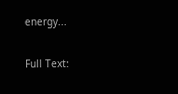energy...

Full Text: